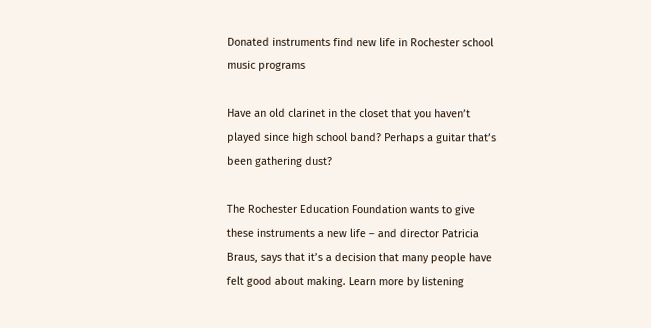Donated instruments find new life in Rochester school music programs

Have an old clarinet in the closet that you haven’t played since high school band? Perhaps a guitar that’s been gathering dust?

The Rochester Education Foundation wants to give these instruments a new life – and director Patricia Braus, says that it’s a decision that many people have felt good about making. Learn more by listening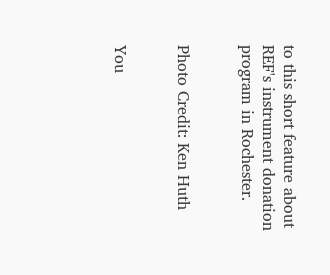to this short feature about REF's instrument donation program in Rochester.


Photo Credit: Ken Huth


You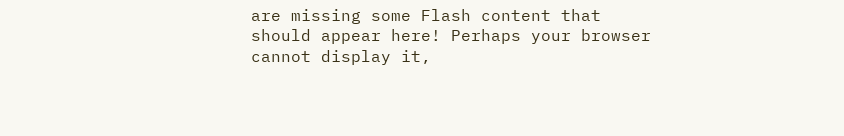are missing some Flash content that should appear here! Perhaps your browser cannot display it,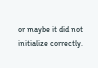or maybe it did not initialize correctly.